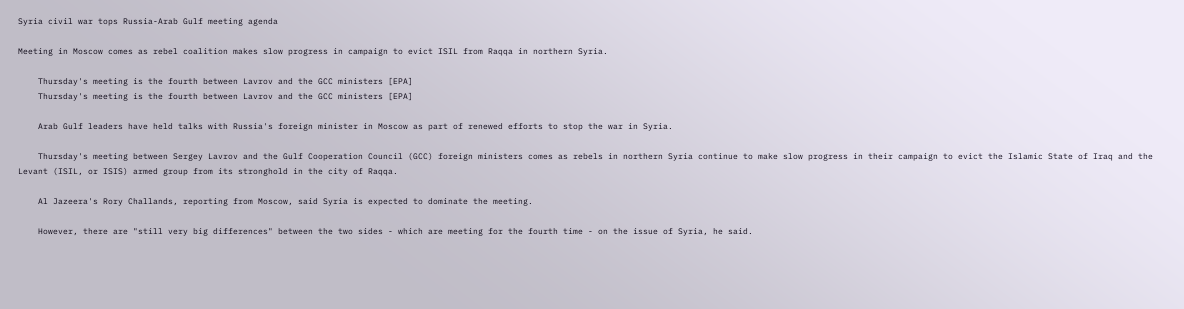Syria civil war tops Russia-Arab Gulf meeting agenda

Meeting in Moscow comes as rebel coalition makes slow progress in campaign to evict ISIL from Raqqa in northern Syria.

    Thursday's meeting is the fourth between Lavrov and the GCC ministers [EPA]
    Thursday's meeting is the fourth between Lavrov and the GCC ministers [EPA]

    Arab Gulf leaders have held talks with Russia's foreign minister in Moscow as part of renewed efforts to stop the war in Syria.

    Thursday's meeting between Sergey Lavrov and the Gulf Cooperation Council (GCC) foreign ministers comes as rebels in northern Syria continue to make slow progress in their campaign to evict the Islamic State of Iraq and the Levant (ISIL, or ISIS) armed group from its stronghold in the city of Raqqa.

    Al Jazeera's Rory Challands, reporting from Moscow, said Syria is expected to dominate the meeting.

    However, there are "still very big differences" between the two sides - which are meeting for the fourth time - on the issue of Syria, he said.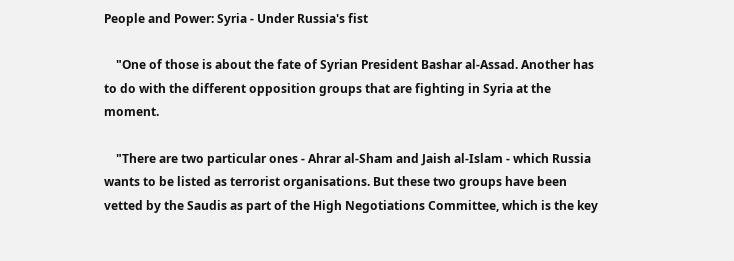People and Power: Syria - Under Russia's fist

    "One of those is about the fate of Syrian President Bashar al-Assad. Another has to do with the different opposition groups that are fighting in Syria at the moment.

    "There are two particular ones - Ahrar al-Sham and Jaish al-Islam - which Russia wants to be listed as terrorist organisations. But these two groups have been vetted by the Saudis as part of the High Negotiations Committee, which is the key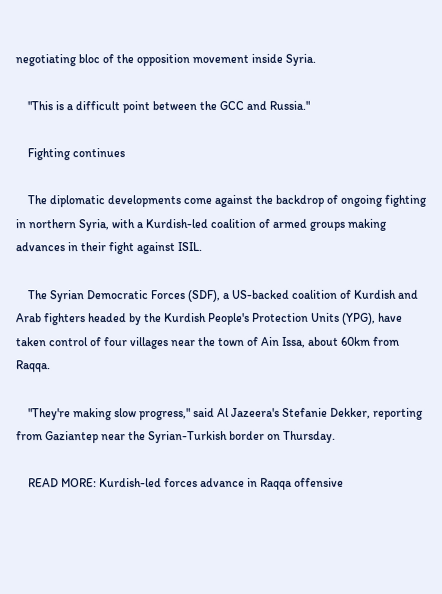negotiating bloc of the opposition movement inside Syria.

    "This is a difficult point between the GCC and Russia."

    Fighting continues

    The diplomatic developments come against the backdrop of ongoing fighting in northern Syria, with a Kurdish-led coalition of armed groups making advances in their fight against ISIL.

    The Syrian Democratic Forces (SDF), a US-backed coalition of Kurdish and Arab fighters headed by the Kurdish People's Protection Units (YPG), have taken control of four villages near the town of Ain Issa, about 60km from Raqqa.

    "They're making slow progress," said Al Jazeera's Stefanie Dekker, reporting from Gaziantep near the Syrian-Turkish border on Thursday.

    READ MORE: Kurdish-led forces advance in Raqqa offensive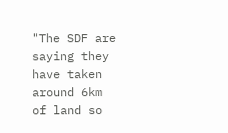"The SDF are saying they have taken around 6km of land so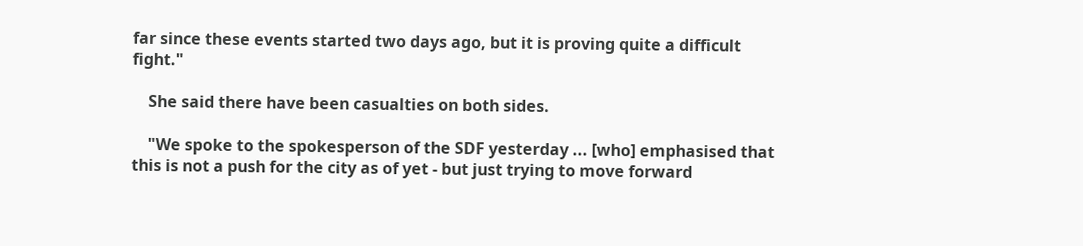far since these events started two days ago, but it is proving quite a difficult fight."

    She said there have been casualties on both sides.

    "We spoke to the spokesperson of the SDF yesterday ... [who] emphasised that this is not a push for the city as of yet - but just trying to move forward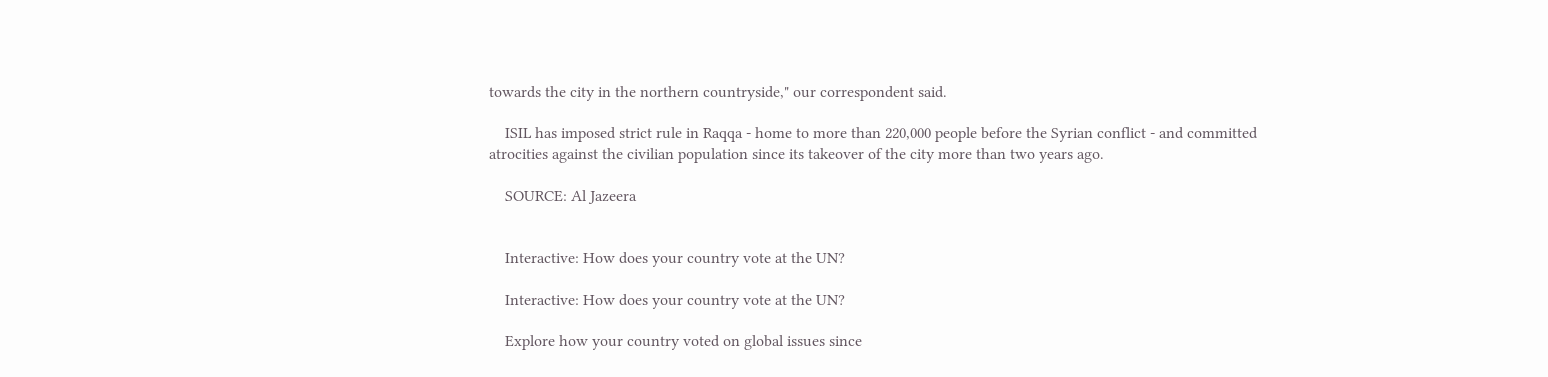towards the city in the northern countryside," our correspondent said.

    ISIL has imposed strict rule in Raqqa - home to more than 220,000 people before the Syrian conflict - and committed atrocities against the civilian population since its takeover of the city more than two years ago.

    SOURCE: Al Jazeera


    Interactive: How does your country vote at the UN?

    Interactive: How does your country vote at the UN?

    Explore how your country voted on global issues since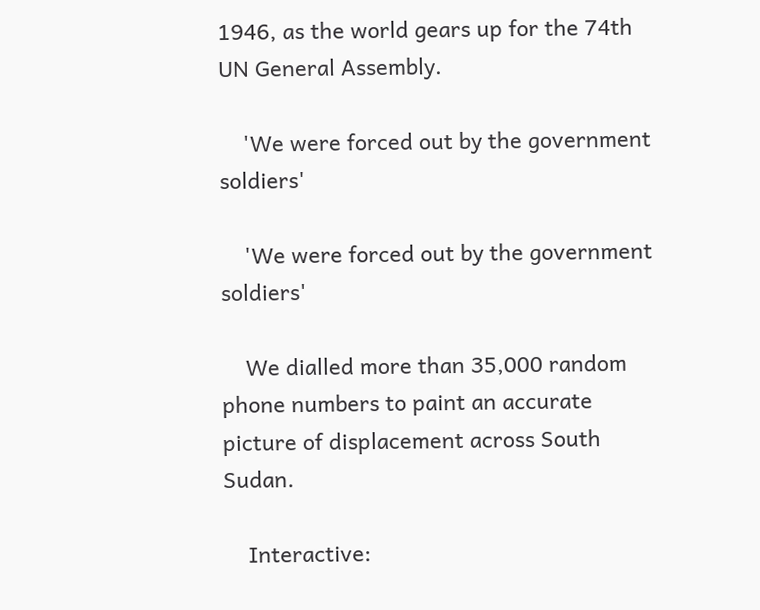1946, as the world gears up for the 74th UN General Assembly.

    'We were forced out by the government soldiers'

    'We were forced out by the government soldiers'

    We dialled more than 35,000 random phone numbers to paint an accurate picture of displacement across South Sudan.

    Interactive: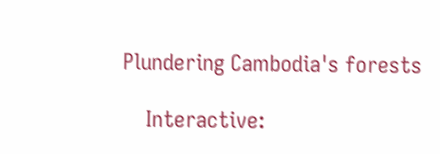Plundering Cambodia's forests

    Interactive: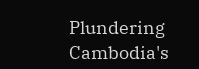Plundering Cambodia's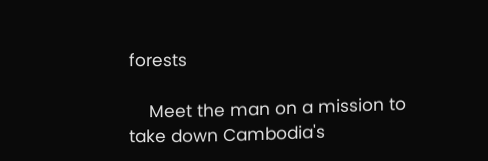forests

    Meet the man on a mission to take down Cambodia's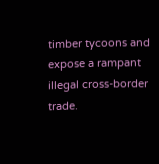timber tycoons and expose a rampant illegal cross-border trade.